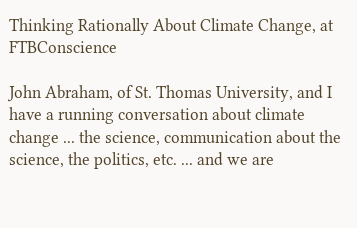Thinking Rationally About Climate Change, at FTBConscience

John Abraham, of St. Thomas University, and I have a running conversation about climate change ... the science, communication about the science, the politics, etc. ... and we are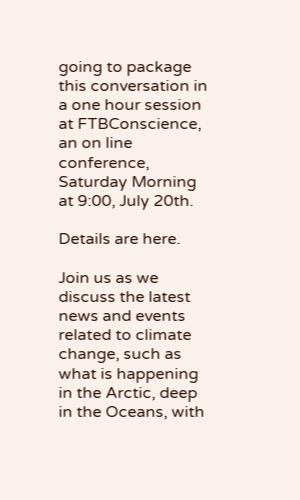going to package this conversation in a one hour session at FTBConscience, an on line conference, Saturday Morning at 9:00, July 20th.

Details are here.

Join us as we discuss the latest news and events related to climate change, such as what is happening in the Arctic, deep in the Oceans, with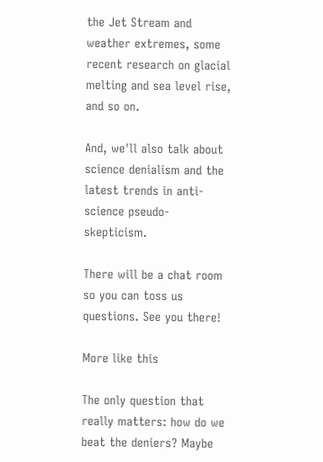the Jet Stream and weather extremes, some recent research on glacial melting and sea level rise, and so on.

And, we'll also talk about science denialism and the latest trends in anti-science pseudo-skepticism.

There will be a chat room so you can toss us questions. See you there!

More like this

The only question that really matters: how do we beat the deniers? Maybe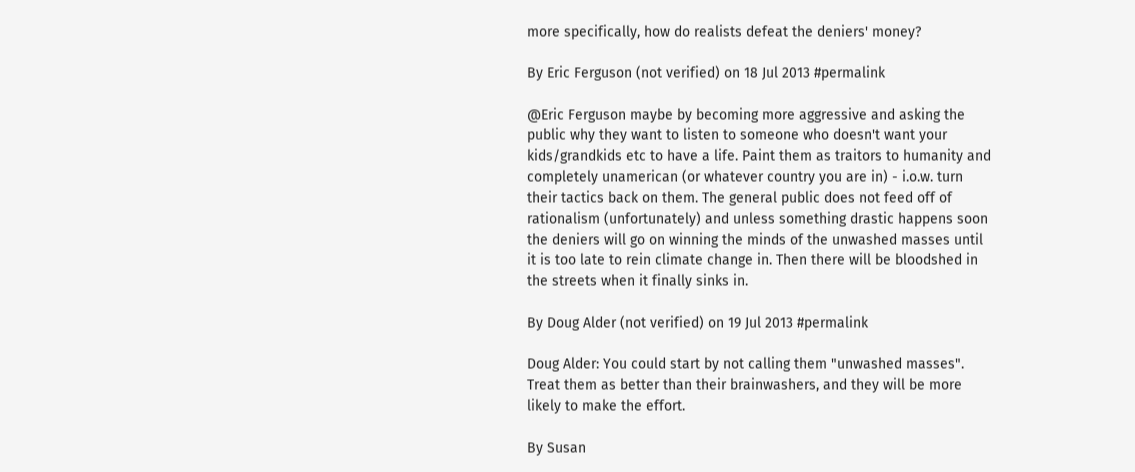more specifically, how do realists defeat the deniers' money?

By Eric Ferguson (not verified) on 18 Jul 2013 #permalink

@Eric Ferguson maybe by becoming more aggressive and asking the public why they want to listen to someone who doesn't want your kids/grandkids etc to have a life. Paint them as traitors to humanity and completely unamerican (or whatever country you are in) - i.o.w. turn their tactics back on them. The general public does not feed off of rationalism (unfortunately) and unless something drastic happens soon the deniers will go on winning the minds of the unwashed masses until it is too late to rein climate change in. Then there will be bloodshed in the streets when it finally sinks in.

By Doug Alder (not verified) on 19 Jul 2013 #permalink

Doug Alder: You could start by not calling them "unwashed masses". Treat them as better than their brainwashers, and they will be more likely to make the effort.

By Susan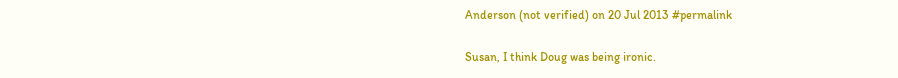Anderson (not verified) on 20 Jul 2013 #permalink

Susan, I think Doug was being ironic.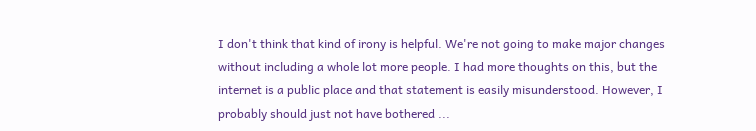I don't think that kind of irony is helpful. We're not going to make major changes without including a whole lot more people. I had more thoughts on this, but the internet is a public place and that statement is easily misunderstood. However, I probably should just not have bothered ...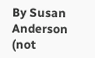By Susan Anderson (not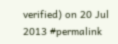verified) on 20 Jul 2013 #permalink